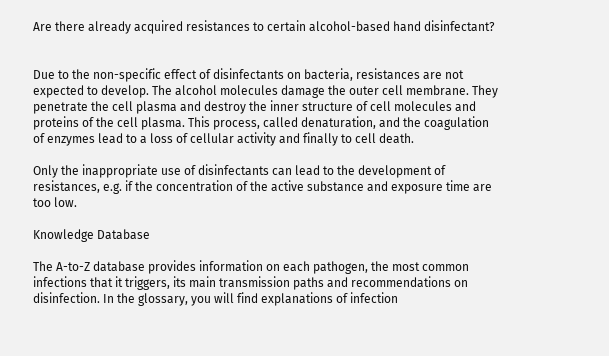Are there already acquired resistances to certain alcohol-based hand disinfectant?


Due to the non-specific effect of disinfectants on bacteria, resistances are not expected to develop. The alcohol molecules damage the outer cell membrane. They penetrate the cell plasma and destroy the inner structure of cell molecules and proteins of the cell plasma. This process, called denaturation, and the coagulation of enzymes lead to a loss of cellular activity and finally to cell death.

Only the inappropriate use of disinfectants can lead to the development of resistances, e.g. if the concentration of the active substance and exposure time are too low.

Knowledge Database

The A-to-Z database provides information on each pathogen, the most common infections that it triggers, its main transmission paths and recommendations on disinfection. In the glossary, you will find explanations of infection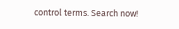control terms. Search now!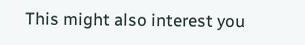This might also interest you